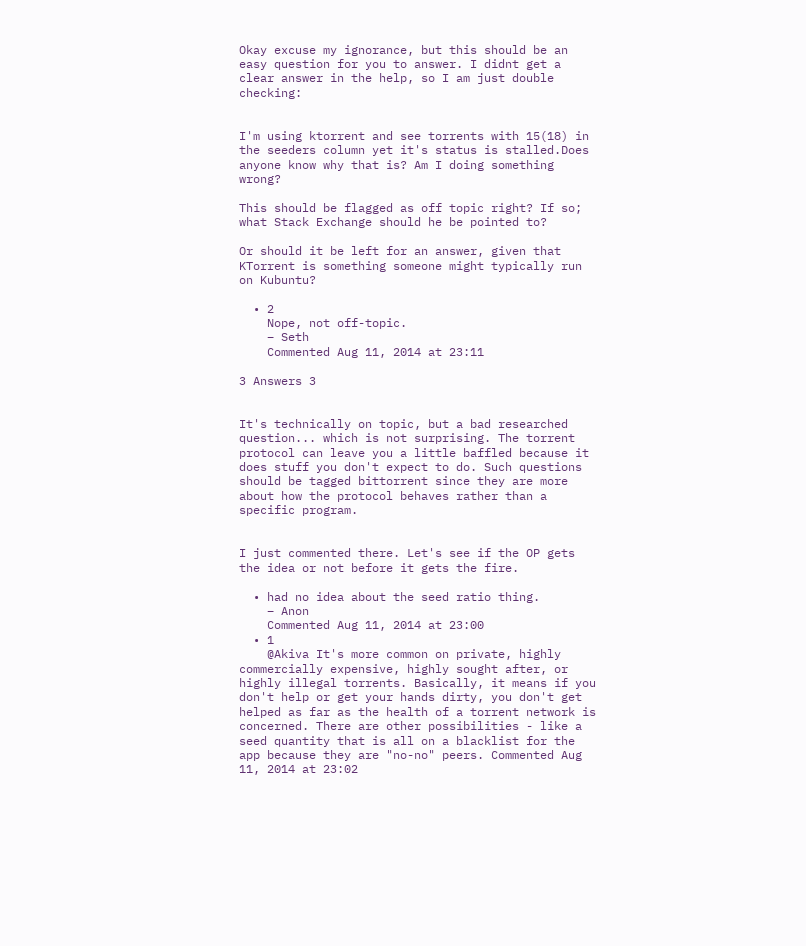Okay excuse my ignorance, but this should be an easy question for you to answer. I didnt get a clear answer in the help, so I am just double checking:


I'm using ktorrent and see torrents with 15(18) in the seeders column yet it's status is stalled.Does anyone know why that is? Am I doing something wrong?

This should be flagged as off topic right? If so; what Stack Exchange should he be pointed to?

Or should it be left for an answer, given that KTorrent is something someone might typically run on Kubuntu?

  • 2
    Nope, not off-topic.
    – Seth
    Commented Aug 11, 2014 at 23:11

3 Answers 3


It's technically on topic, but a bad researched question... which is not surprising. The torrent protocol can leave you a little baffled because it does stuff you don't expect to do. Such questions should be tagged bittorrent since they are more about how the protocol behaves rather than a specific program.


I just commented there. Let's see if the OP gets the idea or not before it gets the fire.

  • had no idea about the seed ratio thing.
    – Anon
    Commented Aug 11, 2014 at 23:00
  • 1
    @Akiva It's more common on private, highly commercially expensive, highly sought after, or highly illegal torrents. Basically, it means if you don't help or get your hands dirty, you don't get helped as far as the health of a torrent network is concerned. There are other possibilities - like a seed quantity that is all on a blacklist for the app because they are "no-no" peers. Commented Aug 11, 2014 at 23:02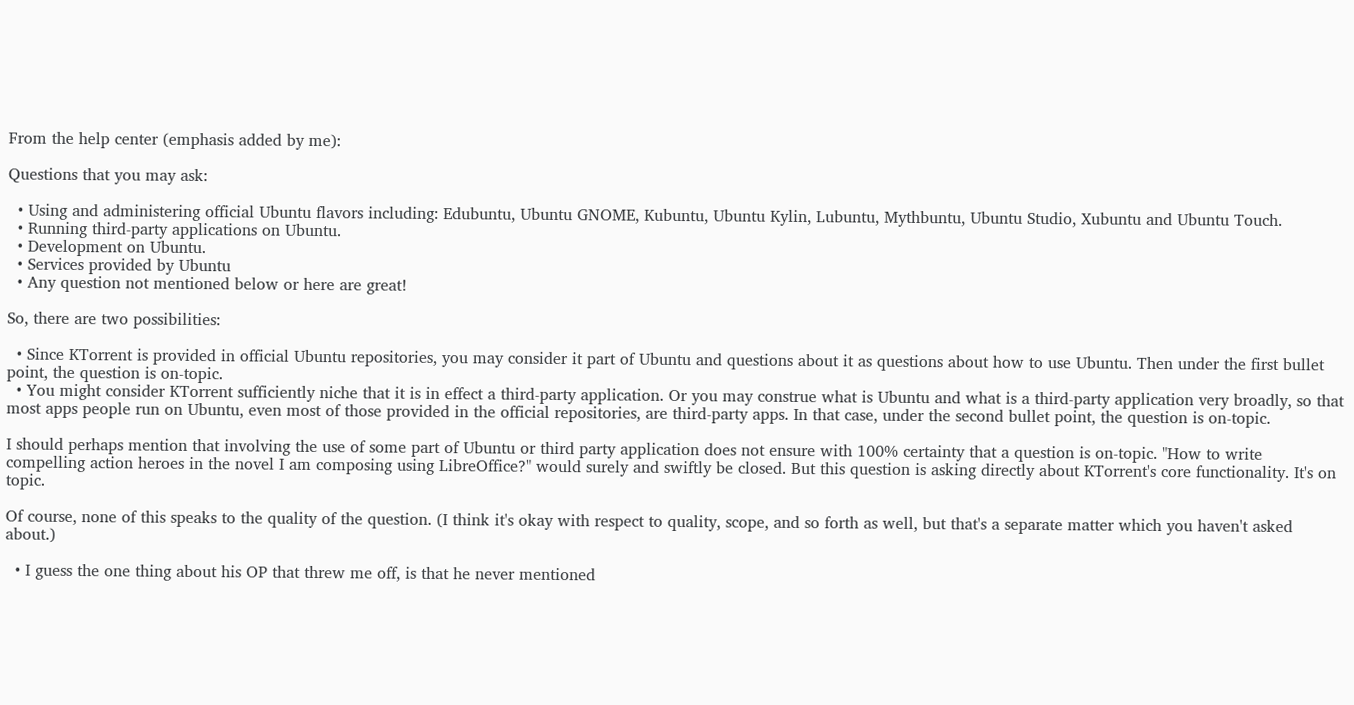From the help center (emphasis added by me):

Questions that you may ask:

  • Using and administering official Ubuntu flavors including: Edubuntu, Ubuntu GNOME, Kubuntu, Ubuntu Kylin, Lubuntu, Mythbuntu, Ubuntu Studio, Xubuntu and Ubuntu Touch.
  • Running third-party applications on Ubuntu.
  • Development on Ubuntu.
  • Services provided by Ubuntu
  • Any question not mentioned below or here are great!

So, there are two possibilities:

  • Since KTorrent is provided in official Ubuntu repositories, you may consider it part of Ubuntu and questions about it as questions about how to use Ubuntu. Then under the first bullet point, the question is on-topic.
  • You might consider KTorrent sufficiently niche that it is in effect a third-party application. Or you may construe what is Ubuntu and what is a third-party application very broadly, so that most apps people run on Ubuntu, even most of those provided in the official repositories, are third-party apps. In that case, under the second bullet point, the question is on-topic.

I should perhaps mention that involving the use of some part of Ubuntu or third party application does not ensure with 100% certainty that a question is on-topic. "How to write compelling action heroes in the novel I am composing using LibreOffice?" would surely and swiftly be closed. But this question is asking directly about KTorrent's core functionality. It's on topic.

Of course, none of this speaks to the quality of the question. (I think it's okay with respect to quality, scope, and so forth as well, but that's a separate matter which you haven't asked about.)

  • I guess the one thing about his OP that threw me off, is that he never mentioned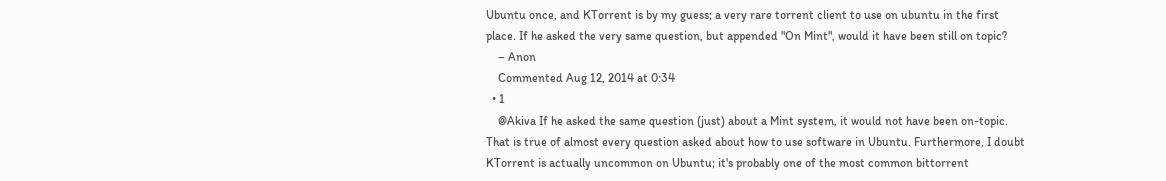Ubuntu once, and KTorrent is by my guess; a very rare torrent client to use on ubuntu in the first place. If he asked the very same question, but appended "On Mint", would it have been still on topic?
    – Anon
    Commented Aug 12, 2014 at 0:34
  • 1
    @Akiva If he asked the same question (just) about a Mint system, it would not have been on-topic. That is true of almost every question asked about how to use software in Ubuntu. Furthermore, I doubt KTorrent is actually uncommon on Ubuntu; it's probably one of the most common bittorrent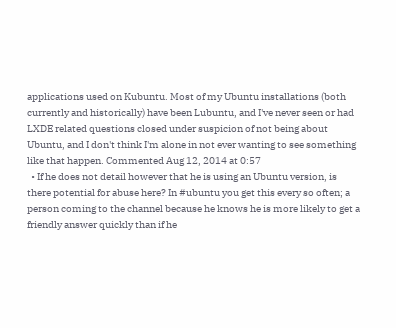applications used on Kubuntu. Most of my Ubuntu installations (both currently and historically) have been Lubuntu, and I've never seen or had LXDE related questions closed under suspicion of not being about Ubuntu, and I don't think I'm alone in not ever wanting to see something like that happen. Commented Aug 12, 2014 at 0:57
  • If he does not detail however that he is using an Ubuntu version, is there potential for abuse here? In #ubuntu you get this every so often; a person coming to the channel because he knows he is more likely to get a friendly answer quickly than if he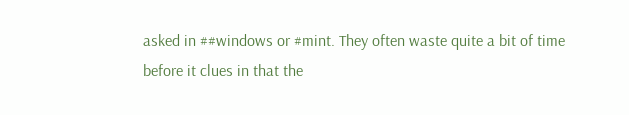asked in ##windows or #mint. They often waste quite a bit of time before it clues in that the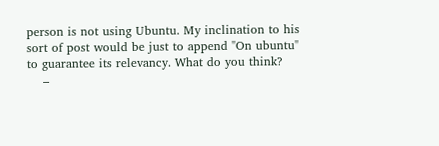person is not using Ubuntu. My inclination to his sort of post would be just to append "On ubuntu" to guarantee its relevancy. What do you think?
    –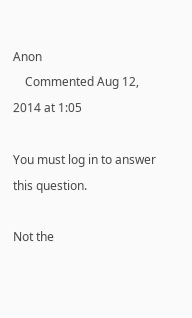Anon
    Commented Aug 12, 2014 at 1:05

You must log in to answer this question.

Not the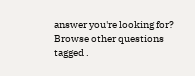answer you're looking for? Browse other questions tagged .